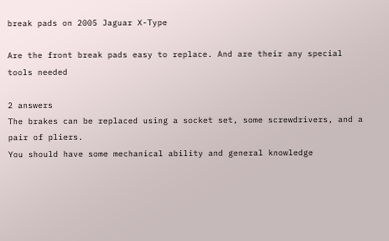break pads on 2005 Jaguar X-Type

Are the front break pads easy to replace. And are their any special tools needed

2 answers
The brakes can be replaced using a socket set, some screwdrivers, and a pair of pliers.
You should have some mechanical ability and general knowledge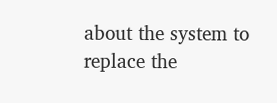about the system to replace the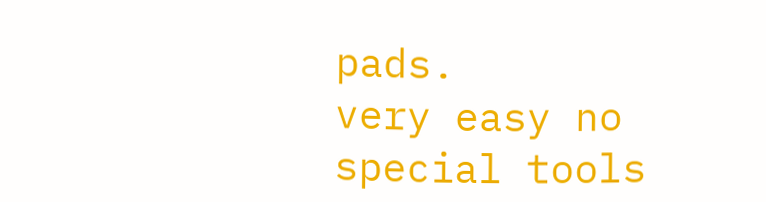pads.
very easy no special tools